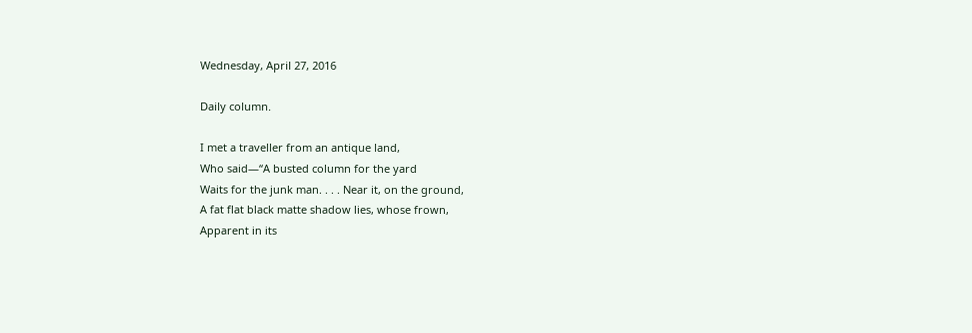Wednesday, April 27, 2016

Daily column.

I met a traveller from an antique land,
Who said—“A busted column for the yard
Waits for the junk man. . . . Near it, on the ground,
A fat flat black matte shadow lies, whose frown,
Apparent in its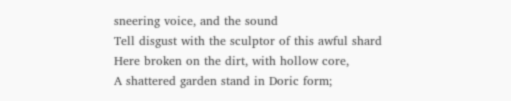sneering voice, and the sound
Tell disgust with the sculptor of this awful shard
Here broken on the dirt, with hollow core,
A shattered garden stand in Doric form;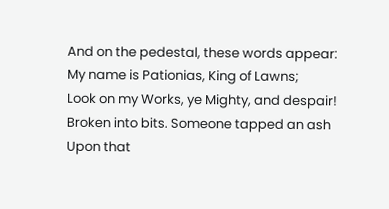And on the pedestal, these words appear:
My name is Pationias, King of Lawns;
Look on my Works, ye Mighty, and despair!
Broken into bits. Someone tapped an ash
Upon that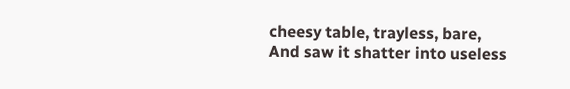cheesy table, trayless, bare,
And saw it shatter into useless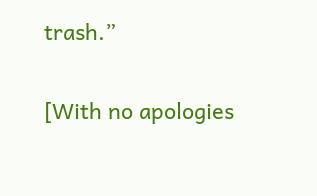trash.”

[With no apologies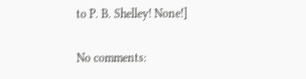to P. B. Shelley! None!]

No comments: